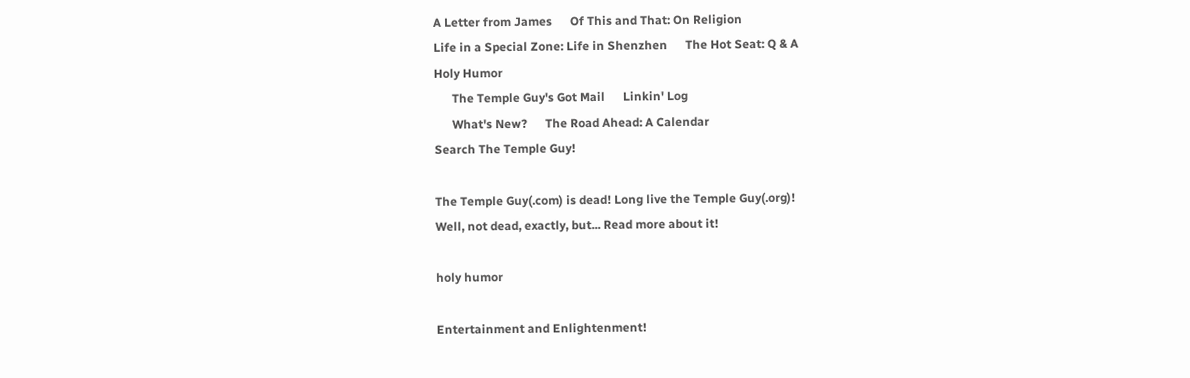A Letter from James      Of This and That: On Religion
Life in a Special Zone: Life in Shenzhen      The Hot Seat: Q & A
Holy Humor
      The Temple Guy's Got Mail      Linkin' Log
      What's New?      The Road Ahead: A Calendar
Search The Temple Guy!

The Temple Guy(.com) is dead! Long live the Temple Guy(.org)!
Well, not dead, exactly, but... Read more about it!

holy humor

Entertainment and Enlightenment!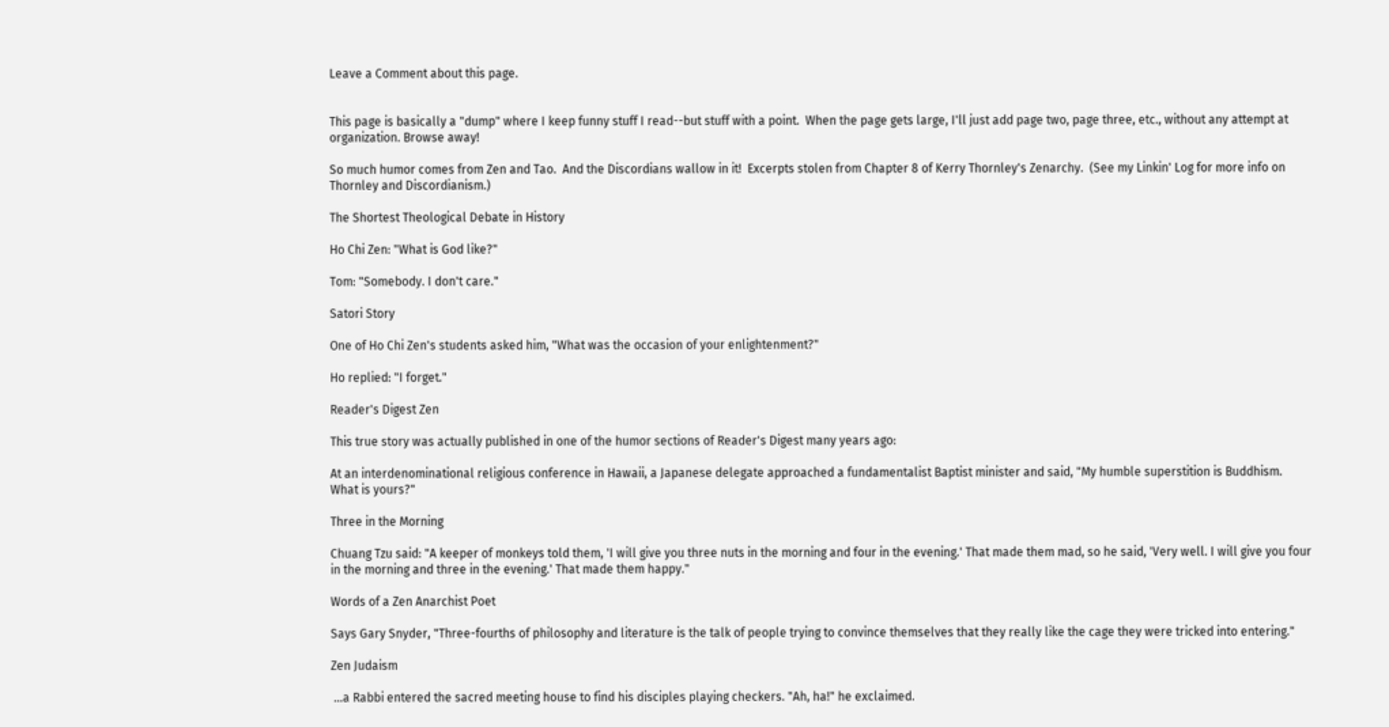Leave a Comment about this page.


This page is basically a "dump" where I keep funny stuff I read--but stuff with a point.  When the page gets large, I'll just add page two, page three, etc., without any attempt at organization. Browse away!

So much humor comes from Zen and Tao.  And the Discordians wallow in it!  Excerpts stolen from Chapter 8 of Kerry Thornley's Zenarchy.  (See my Linkin' Log for more info on Thornley and Discordianism.)

The Shortest Theological Debate in History

Ho Chi Zen: "What is God like?"

Tom: "Somebody. I don't care."

Satori Story

One of Ho Chi Zen's students asked him, "What was the occasion of your enlightenment?"

Ho replied: "I forget."

Reader's Digest Zen

This true story was actually published in one of the humor sections of Reader's Digest many years ago:

At an interdenominational religious conference in Hawaii, a Japanese delegate approached a fundamentalist Baptist minister and said, "My humble superstition is Buddhism. What is yours?"

Three in the Morning

Chuang Tzu said: "A keeper of monkeys told them, 'I will give you three nuts in the morning and four in the evening.' That made them mad, so he said, 'Very well. I will give you four in the morning and three in the evening.' That made them happy."

Words of a Zen Anarchist Poet

Says Gary Snyder, "Three-fourths of philosophy and literature is the talk of people trying to convince themselves that they really like the cage they were tricked into entering."

Zen Judaism

 ...a Rabbi entered the sacred meeting house to find his disciples playing checkers. "Ah, ha!" he exclaimed.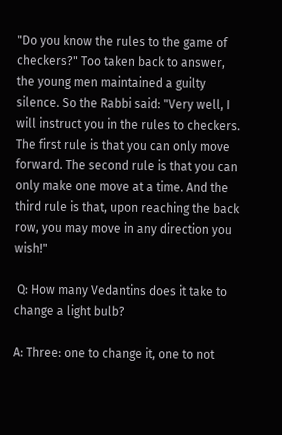"Do you know the rules to the game of checkers?" Too taken back to answer, the young men maintained a guilty silence. So the Rabbi said: "Very well, I will instruct you in the rules to checkers. The first rule is that you can only move forward. The second rule is that you can only make one move at a time. And the third rule is that, upon reaching the back row, you may move in any direction you wish!"

 Q: How many Vedantins does it take to change a light bulb?

A: Three: one to change it, one to not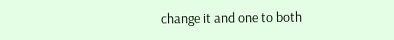change it and one to both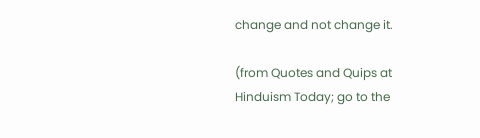change and not change it.

(from Quotes and Quips at Hinduism Today; go to the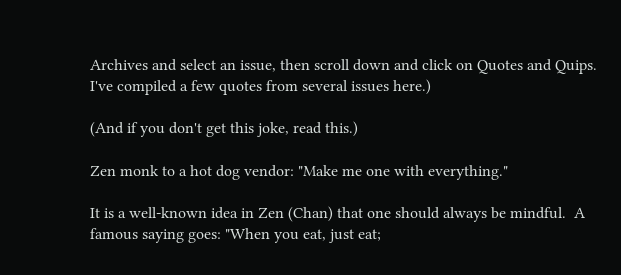Archives and select an issue, then scroll down and click on Quotes and Quips.  I've compiled a few quotes from several issues here.)

(And if you don't get this joke, read this.)

Zen monk to a hot dog vendor: "Make me one with everything."

It is a well-known idea in Zen (Chan) that one should always be mindful.  A famous saying goes: "When you eat, just eat;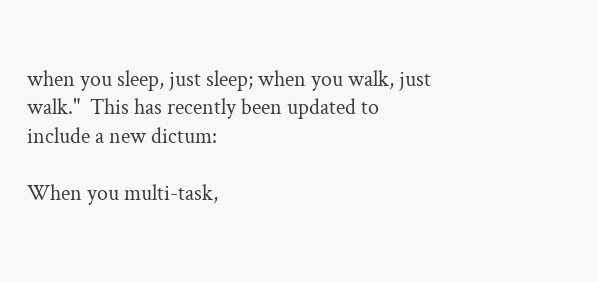when you sleep, just sleep; when you walk, just walk."  This has recently been updated to include a new dictum:

When you multi-task,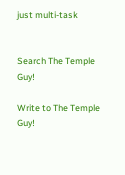just multi-task


Search The Temple Guy!

Write to The Temple Guy!